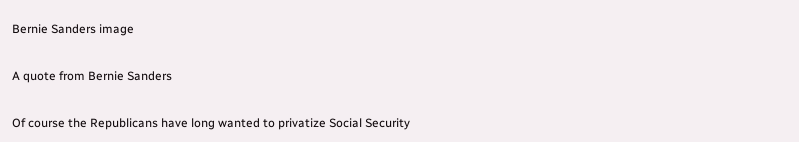Bernie Sanders image

A quote from Bernie Sanders

Of course the Republicans have long wanted to privatize Social Security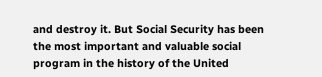and destroy it. But Social Security has been the most important and valuable social program in the history of the United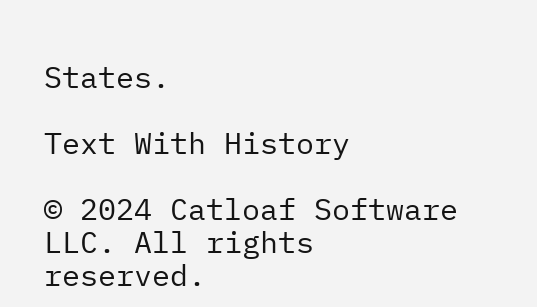States.

Text With History

© 2024 Catloaf Software LLC. All rights reserved.